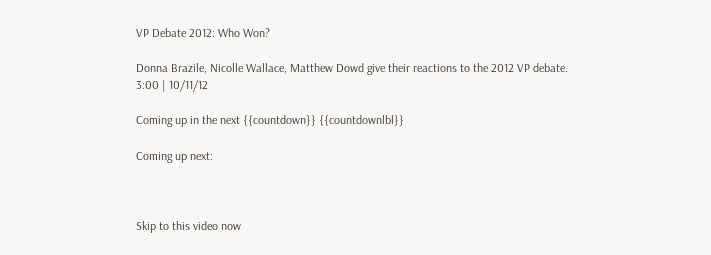VP Debate 2012: Who Won?

Donna Brazile, Nicolle Wallace, Matthew Dowd give their reactions to the 2012 VP debate.
3:00 | 10/11/12

Coming up in the next {{countdown}} {{countdownlbl}}

Coming up next:



Skip to this video now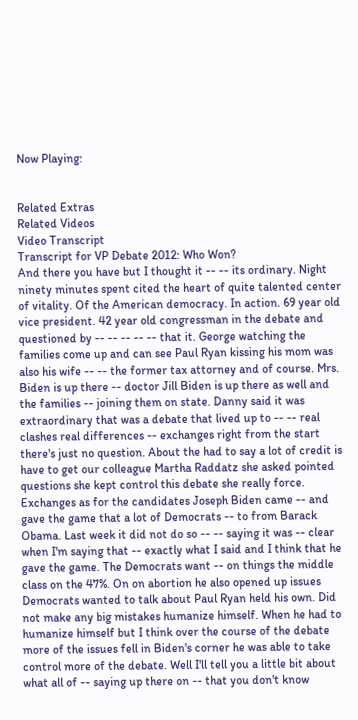Now Playing:


Related Extras
Related Videos
Video Transcript
Transcript for VP Debate 2012: Who Won?
And there you have but I thought it -- -- its ordinary. Night ninety minutes spent cited the heart of quite talented center of vitality. Of the American democracy. In action. 69 year old vice president. 42 year old congressman in the debate and questioned by -- -- -- -- -- that it. George watching the families come up and can see Paul Ryan kissing his mom was also his wife -- -- the former tax attorney and of course. Mrs. Biden is up there -- doctor Jill Biden is up there as well and the families -- joining them on state. Danny said it was extraordinary that was a debate that lived up to -- -- real clashes real differences -- exchanges right from the start there's just no question. About the had to say a lot of credit is have to get our colleague Martha Raddatz she asked pointed questions she kept control this debate she really force. Exchanges as for the candidates Joseph Biden came -- and gave the game that a lot of Democrats -- to from Barack Obama. Last week it did not do so -- -- saying it was -- clear when I'm saying that -- exactly what I said and I think that he gave the game. The Democrats want -- on things the middle class on the 47%. On on abortion he also opened up issues Democrats wanted to talk about Paul Ryan held his own. Did not make any big mistakes humanize himself. When he had to humanize himself but I think over the course of the debate more of the issues fell in Biden's corner he was able to take control more of the debate. Well I'll tell you a little bit about what all of -- saying up there on -- that you don't know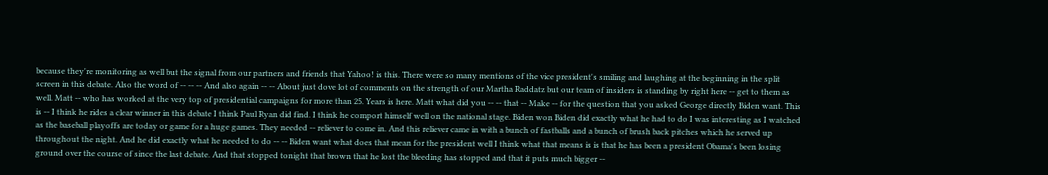because they're monitoring as well but the signal from our partners and friends that Yahoo! is this. There were so many mentions of the vice president's smiling and laughing at the beginning in the split screen in this debate. Also the word of -- -- -- And also again -- -- About just dove lot of comments on the strength of our Martha Raddatz but our team of insiders is standing by right here -- get to them as well. Matt -- who has worked at the very top of presidential campaigns for more than 25. Years is here. Matt what did you -- -- that -- Make -- for the question that you asked George directly Biden want. This is -- I think he rides a clear winner in this debate I think Paul Ryan did find. I think he comport himself well on the national stage. Biden won Biden did exactly what he had to do I was interesting as I watched as the baseball playoffs are today or game for a huge games. They needed -- reliever to come in. And this reliever came in with a bunch of fastballs and a bunch of brush back pitches which he served up throughout the night. And he did exactly what he needed to do -- -- Biden want what does that mean for the president well I think what that means is is that he has been a president Obama's been losing ground over the course of since the last debate. And that stopped tonight that brown that he lost the bleeding has stopped and that it puts much bigger --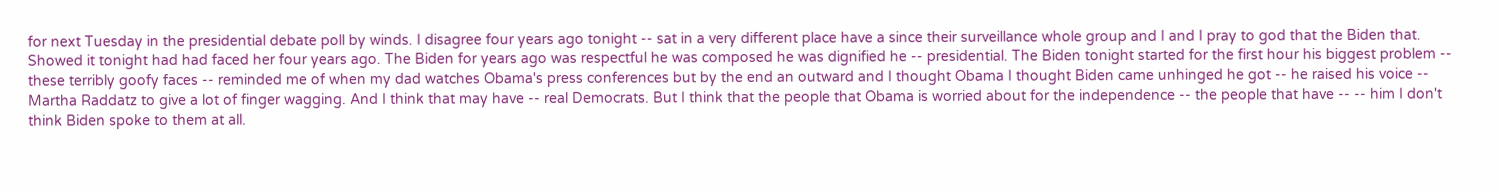for next Tuesday in the presidential debate poll by winds. I disagree four years ago tonight -- sat in a very different place have a since their surveillance whole group and I and I pray to god that the Biden that. Showed it tonight had had faced her four years ago. The Biden for years ago was respectful he was composed he was dignified he -- presidential. The Biden tonight started for the first hour his biggest problem -- these terribly goofy faces -- reminded me of when my dad watches Obama's press conferences but by the end an outward and I thought Obama I thought Biden came unhinged he got -- he raised his voice -- Martha Raddatz to give a lot of finger wagging. And I think that may have -- real Democrats. But I think that the people that Obama is worried about for the independence -- the people that have -- -- him I don't think Biden spoke to them at all.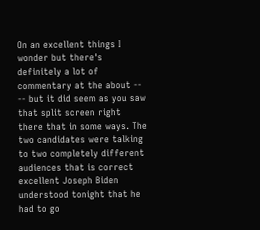On an excellent things I wonder but there's definitely a lot of commentary at the about -- -- but it did seem as you saw that split screen right there that in some ways. The two candidates were talking to two completely different audiences that is correct excellent Joseph Biden understood tonight that he had to go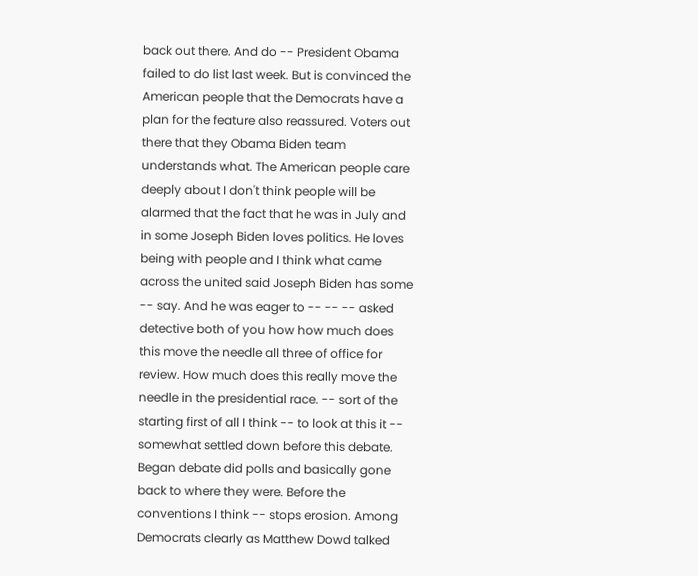back out there. And do -- President Obama failed to do list last week. But is convinced the American people that the Democrats have a plan for the feature also reassured. Voters out there that they Obama Biden team understands what. The American people care deeply about I don't think people will be alarmed that the fact that he was in July and in some Joseph Biden loves politics. He loves being with people and I think what came across the united said Joseph Biden has some -- say. And he was eager to -- -- -- asked detective both of you how how much does this move the needle all three of office for review. How much does this really move the needle in the presidential race. -- sort of the starting first of all I think -- to look at this it -- somewhat settled down before this debate. Began debate did polls and basically gone back to where they were. Before the conventions I think -- stops erosion. Among Democrats clearly as Matthew Dowd talked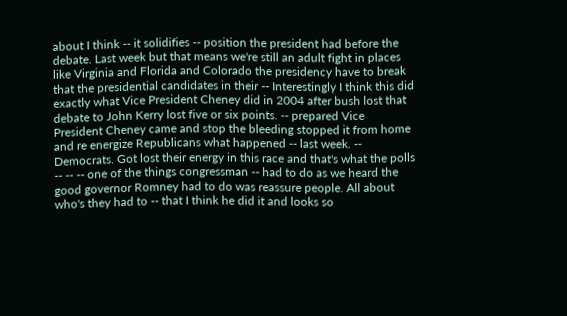about I think -- it solidifies -- position the president had before the debate. Last week but that means we're still an adult fight in places like Virginia and Florida and Colorado the presidency have to break that the presidential candidates in their -- Interestingly I think this did exactly what Vice President Cheney did in 2004 after bush lost that debate to John Kerry lost five or six points. -- prepared Vice President Cheney came and stop the bleeding stopped it from home and re energize Republicans what happened -- last week. -- Democrats. Got lost their energy in this race and that's what the polls -- -- -- one of the things congressman -- had to do as we heard the good governor Romney had to do was reassure people. All about who's they had to -- that I think he did it and looks so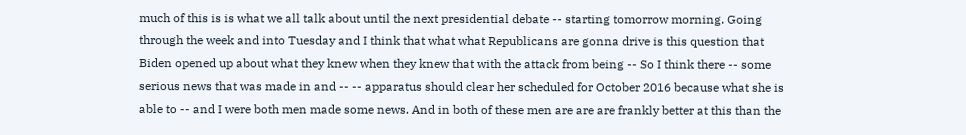much of this is is what we all talk about until the next presidential debate -- starting tomorrow morning. Going through the week and into Tuesday and I think that what what Republicans are gonna drive is this question that Biden opened up about what they knew when they knew that with the attack from being -- So I think there -- some serious news that was made in and -- -- apparatus should clear her scheduled for October 2016 because what she is able to -- and I were both men made some news. And in both of these men are are are frankly better at this than the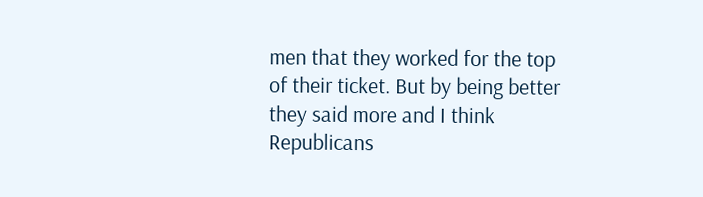men that they worked for the top of their ticket. But by being better they said more and I think Republicans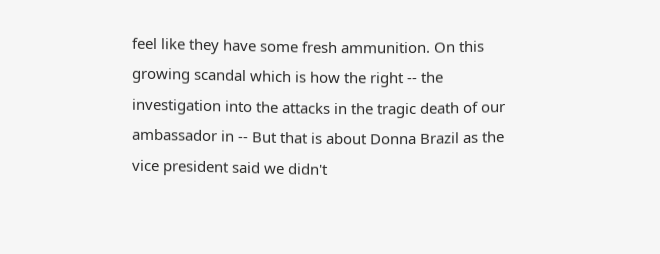feel like they have some fresh ammunition. On this growing scandal which is how the right -- the investigation into the attacks in the tragic death of our ambassador in -- But that is about Donna Brazil as the vice president said we didn't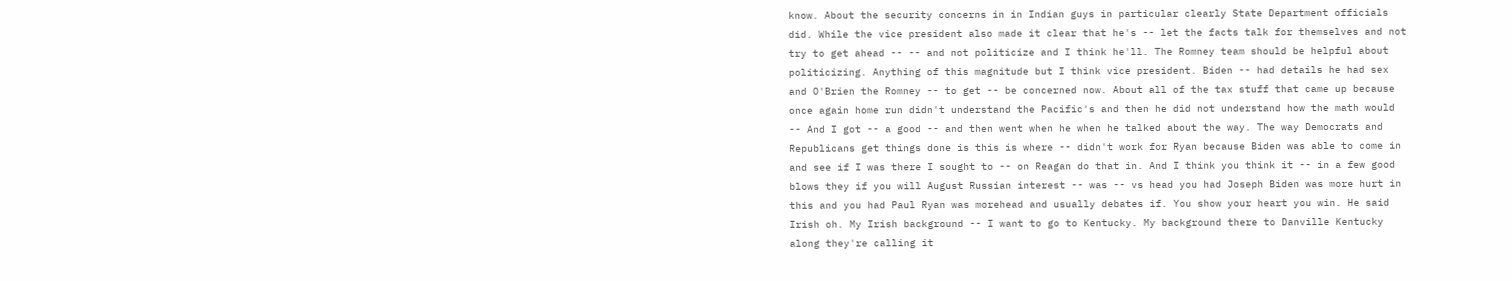know. About the security concerns in in Indian guys in particular clearly State Department officials did. While the vice president also made it clear that he's -- let the facts talk for themselves and not try to get ahead -- -- and not politicize and I think he'll. The Romney team should be helpful about politicizing. Anything of this magnitude but I think vice president. Biden -- had details he had sex and O'Brien the Romney -- to get -- be concerned now. About all of the tax stuff that came up because once again home run didn't understand the Pacific's and then he did not understand how the math would -- And I got -- a good -- and then went when he when he talked about the way. The way Democrats and Republicans get things done is this is where -- didn't work for Ryan because Biden was able to come in and see if I was there I sought to -- on Reagan do that in. And I think you think it -- in a few good blows they if you will August Russian interest -- was -- vs head you had Joseph Biden was more hurt in this and you had Paul Ryan was morehead and usually debates if. You show your heart you win. He said Irish oh. My Irish background -- I want to go to Kentucky. My background there to Danville Kentucky along they're calling it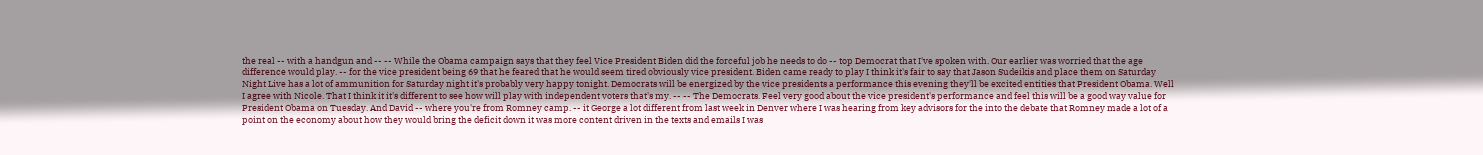the real -- with a handgun and -- -- While the Obama campaign says that they feel Vice President Biden did the forceful job he needs to do -- top Democrat that I've spoken with. Our earlier was worried that the age difference would play. -- for the vice president being 69 that he feared that he would seem tired obviously vice president. Biden came ready to play I think it's fair to say that Jason Sudeikis and place them on Saturday Night Live has a lot of ammunition for Saturday night it's probably very happy tonight. Democrats will be energized by the vice presidents a performance this evening they'll be excited entities that President Obama. Well I agree with Nicole. That I think it it's different to see how will play with independent voters that's my. -- -- The Democrats. Feel very good about the vice president's performance and feel this will be a good way value for President Obama on Tuesday. And David -- where you're from Romney camp. -- it George a lot different from last week in Denver where I was hearing from key advisors for the into the debate that Romney made a lot of a point on the economy about how they would bring the deficit down it was more content driven in the texts and emails I was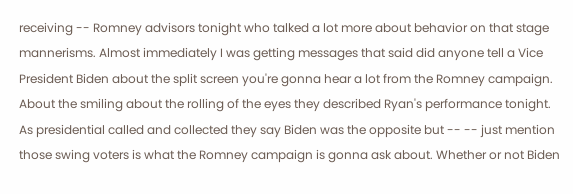receiving -- Romney advisors tonight who talked a lot more about behavior on that stage mannerisms. Almost immediately I was getting messages that said did anyone tell a Vice President Biden about the split screen you're gonna hear a lot from the Romney campaign. About the smiling about the rolling of the eyes they described Ryan's performance tonight. As presidential called and collected they say Biden was the opposite but -- -- just mention those swing voters is what the Romney campaign is gonna ask about. Whether or not Biden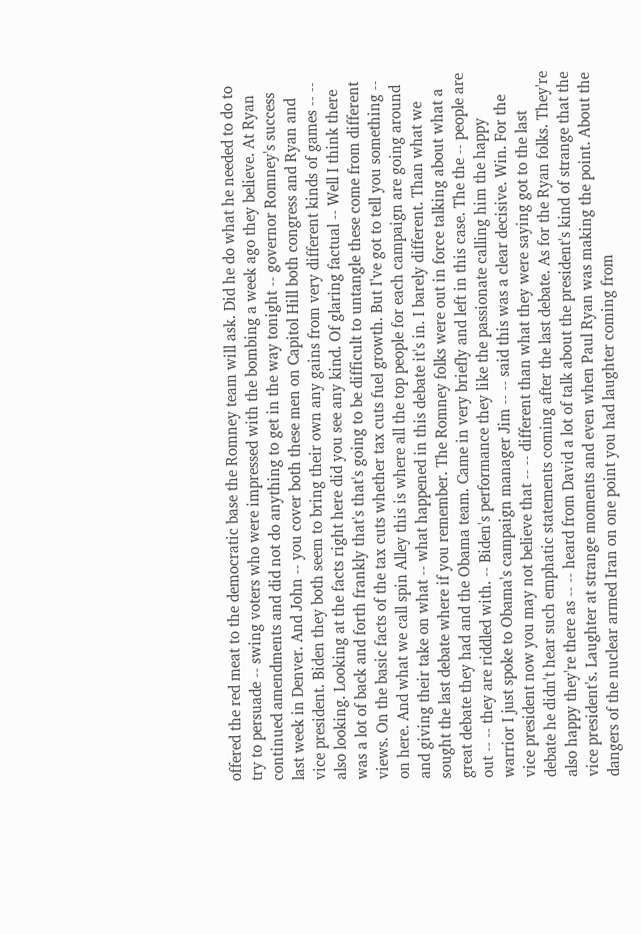offered the red meat to the democratic base the Romney team will ask. Did he do what he needed to do to try to persuade -- swing voters who were impressed with the bombing a week ago they believe. At Ryan continued amendments and did not do anything to get in the way tonight -- governor Romney's success last week in Denver. And John -- you cover both these men on Capitol Hill both congress and Ryan and vice president. Biden they both seem to bring their own any gains from very different kinds of games -- -- also looking. Looking at the facts right here did you see any kind. Of glaring factual -- Well I think there was a lot of back and forth frankly that's that's going to be difficult to untangle these come from different views. On the basic facts of the tax cuts whether tax cuts fuel growth. But I've got to tell you something -- on here. And what we call spin Alley this is where all the top people for each campaign are going around and giving their take on what -- what happened in this debate it's in. I barely different. Than what we sought the last debate where if you remember. The Romney folks were out in force talking about what a great debate they had and the Obama team. Came in very briefly and left in this case. The the -- people are out -- -- they are riddled with. -- Biden's performance they like the passionate calling him the happy warrior I just spoke to Obama's campaign manager Jim -- -- said this was a clear decisive. Win. For the vice president now you may not believe that -- -- different than what they were saying got to the last debate he didn't hear such emphatic statements coming after the last debate. As for the Ryan folks. They're also happy they're there as -- -- heard from David a lot of talk about the president's kind of strange that the vice president's. Laughter at strange moments and even when Paul Ryan was making the point. About the dangers of the nuclear armed Iran on one point you had laughter coming from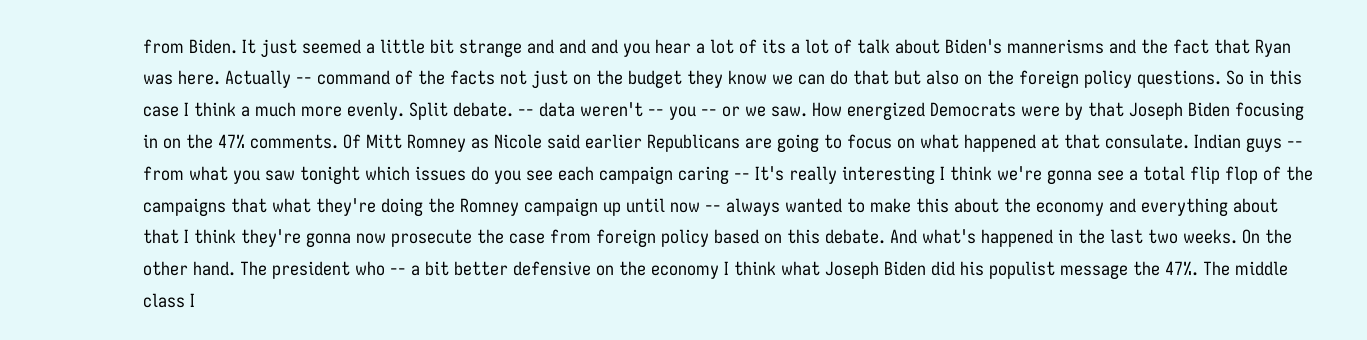from Biden. It just seemed a little bit strange and and and you hear a lot of its a lot of talk about Biden's mannerisms and the fact that Ryan was here. Actually -- command of the facts not just on the budget they know we can do that but also on the foreign policy questions. So in this case I think a much more evenly. Split debate. -- data weren't -- you -- or we saw. How energized Democrats were by that Joseph Biden focusing in on the 47% comments. Of Mitt Romney as Nicole said earlier Republicans are going to focus on what happened at that consulate. Indian guys -- from what you saw tonight which issues do you see each campaign caring -- It's really interesting I think we're gonna see a total flip flop of the campaigns that what they're doing the Romney campaign up until now -- always wanted to make this about the economy and everything about that I think they're gonna now prosecute the case from foreign policy based on this debate. And what's happened in the last two weeks. On the other hand. The president who -- a bit better defensive on the economy I think what Joseph Biden did his populist message the 47%. The middle class I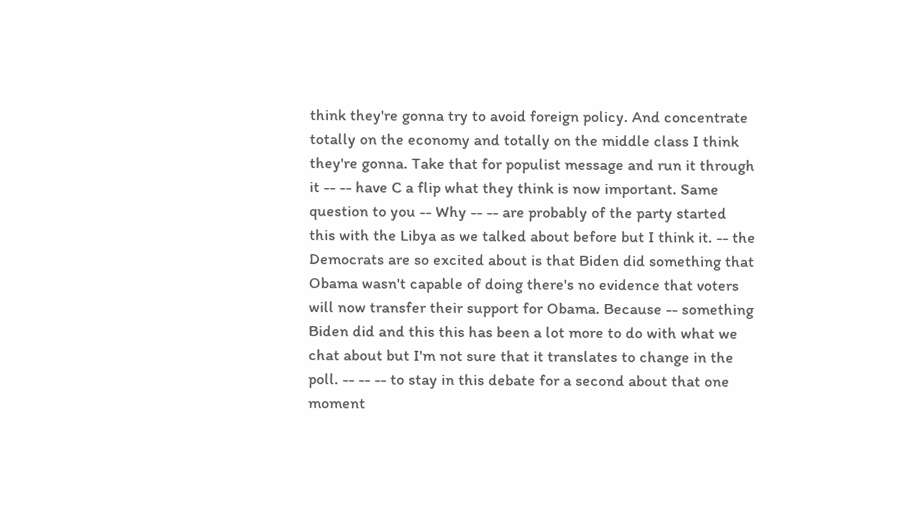think they're gonna try to avoid foreign policy. And concentrate totally on the economy and totally on the middle class I think they're gonna. Take that for populist message and run it through it -- -- have C a flip what they think is now important. Same question to you -- Why -- -- are probably of the party started this with the Libya as we talked about before but I think it. -- the Democrats are so excited about is that Biden did something that Obama wasn't capable of doing there's no evidence that voters will now transfer their support for Obama. Because -- something Biden did and this this has been a lot more to do with what we chat about but I'm not sure that it translates to change in the poll. -- -- -- to stay in this debate for a second about that one moment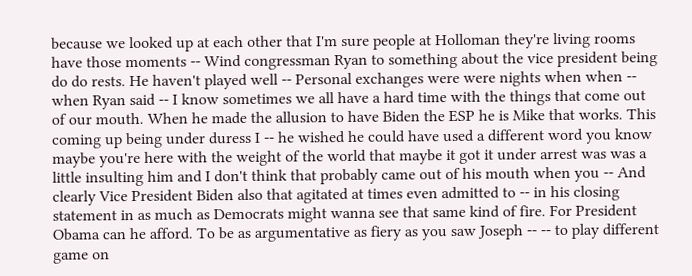because we looked up at each other that I'm sure people at Holloman they're living rooms have those moments -- Wind congressman Ryan to something about the vice president being do do rests. He haven't played well -- Personal exchanges were were nights when when -- when Ryan said -- I know sometimes we all have a hard time with the things that come out of our mouth. When he made the allusion to have Biden the ESP he is Mike that works. This coming up being under duress I -- he wished he could have used a different word you know maybe you're here with the weight of the world that maybe it got it under arrest was was a little insulting him and I don't think that probably came out of his mouth when you -- And clearly Vice President Biden also that agitated at times even admitted to -- in his closing statement in as much as Democrats might wanna see that same kind of fire. For President Obama can he afford. To be as argumentative as fiery as you saw Joseph -- -- to play different game on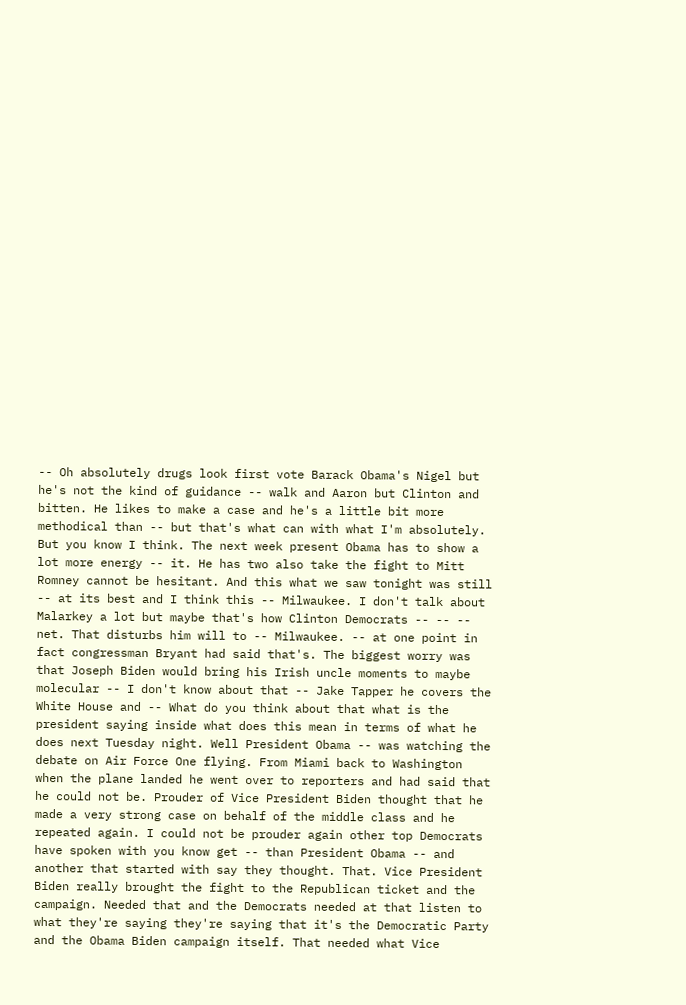-- Oh absolutely drugs look first vote Barack Obama's Nigel but he's not the kind of guidance -- walk and Aaron but Clinton and bitten. He likes to make a case and he's a little bit more methodical than -- but that's what can with what I'm absolutely. But you know I think. The next week present Obama has to show a lot more energy -- it. He has two also take the fight to Mitt Romney cannot be hesitant. And this what we saw tonight was still -- at its best and I think this -- Milwaukee. I don't talk about Malarkey a lot but maybe that's how Clinton Democrats -- -- -- net. That disturbs him will to -- Milwaukee. -- at one point in fact congressman Bryant had said that's. The biggest worry was that Joseph Biden would bring his Irish uncle moments to maybe molecular -- I don't know about that -- Jake Tapper he covers the White House and -- What do you think about that what is the president saying inside what does this mean in terms of what he does next Tuesday night. Well President Obama -- was watching the debate on Air Force One flying. From Miami back to Washington when the plane landed he went over to reporters and had said that he could not be. Prouder of Vice President Biden thought that he made a very strong case on behalf of the middle class and he repeated again. I could not be prouder again other top Democrats have spoken with you know get -- than President Obama -- and another that started with say they thought. That. Vice President Biden really brought the fight to the Republican ticket and the campaign. Needed that and the Democrats needed at that listen to what they're saying they're saying that it's the Democratic Party and the Obama Biden campaign itself. That needed what Vice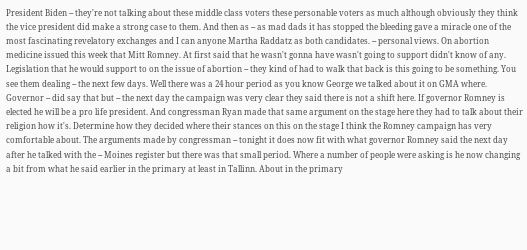President Biden -- they're not talking about these middle class voters these personable voters as much although obviously they think the vice president did make a strong case to them. And then as -- as mad dads it has stopped the bleeding gave a miracle one of the most fascinating revelatory exchanges and I can anyone Martha Raddatz as both candidates. -- personal views. On abortion medicine issued this week that Mitt Romney. At first said that he wasn't gonna have wasn't going to support didn't know of any. Legislation that he would support to on the issue of abortion -- they kind of had to walk that back is this going to be something. You see them dealing -- the next few days. Well there was a 24 hour period as you know George we talked about it on GMA where. Governor -- did say that but -- the next day the campaign was very clear they said there is not a shift here. If governor Romney is elected he will be a pro life president. And congressman Ryan made that same argument on the stage here they had to talk about their religion how it's. Determine how they decided where their stances on this on the stage I think the Romney campaign has very comfortable about. The arguments made by congressman -- tonight it does now fit with what governor Romney said the next day after he talked with the -- Moines register but there was that small period. Where a number of people were asking is he now changing a bit from what he said earlier in the primary at least in Tallinn. About in the primary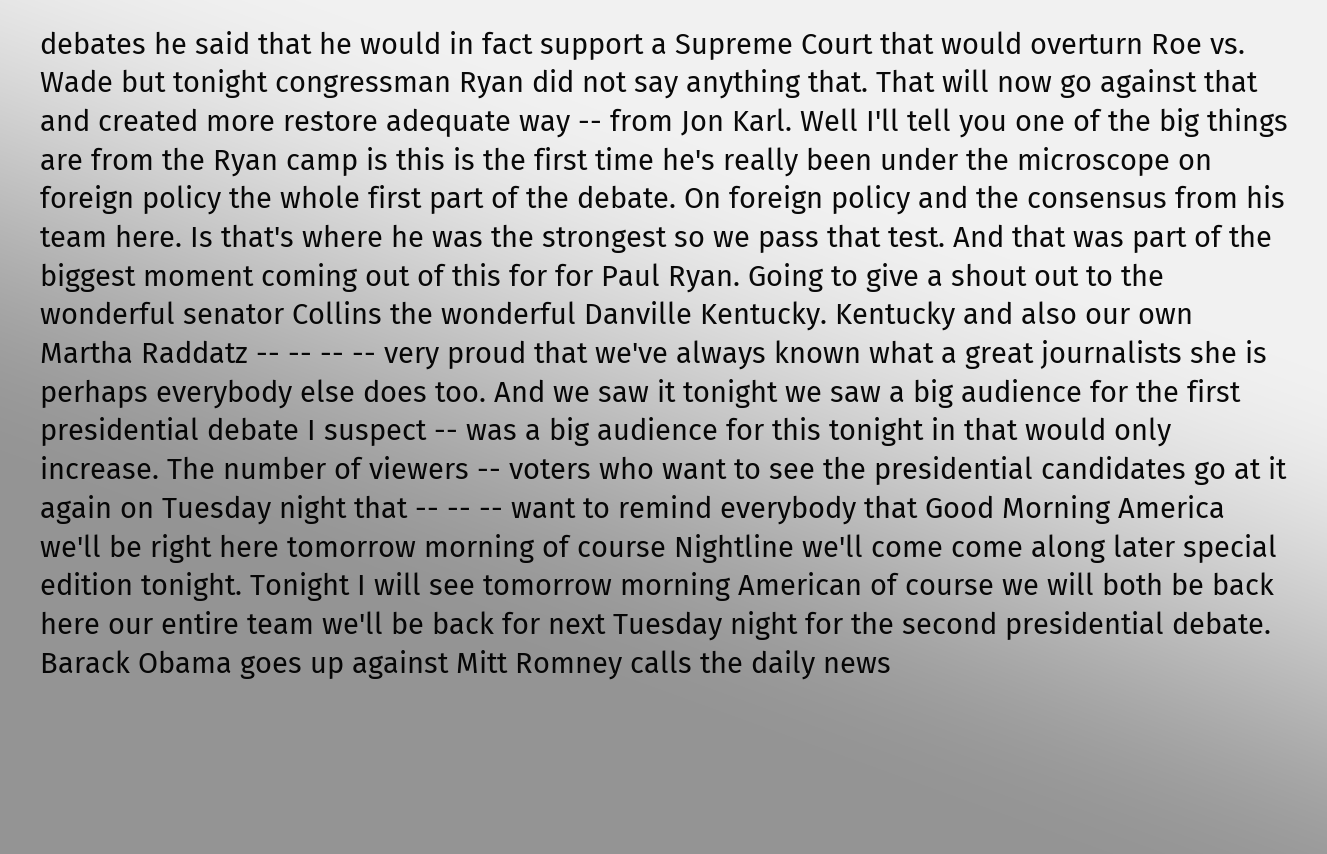debates he said that he would in fact support a Supreme Court that would overturn Roe vs. Wade but tonight congressman Ryan did not say anything that. That will now go against that and created more restore adequate way -- from Jon Karl. Well I'll tell you one of the big things are from the Ryan camp is this is the first time he's really been under the microscope on foreign policy the whole first part of the debate. On foreign policy and the consensus from his team here. Is that's where he was the strongest so we pass that test. And that was part of the biggest moment coming out of this for for Paul Ryan. Going to give a shout out to the wonderful senator Collins the wonderful Danville Kentucky. Kentucky and also our own Martha Raddatz -- -- -- -- very proud that we've always known what a great journalists she is perhaps everybody else does too. And we saw it tonight we saw a big audience for the first presidential debate I suspect -- was a big audience for this tonight in that would only increase. The number of viewers -- voters who want to see the presidential candidates go at it again on Tuesday night that -- -- -- want to remind everybody that Good Morning America we'll be right here tomorrow morning of course Nightline we'll come come along later special edition tonight. Tonight I will see tomorrow morning American of course we will both be back here our entire team we'll be back for next Tuesday night for the second presidential debate. Barack Obama goes up against Mitt Romney calls the daily news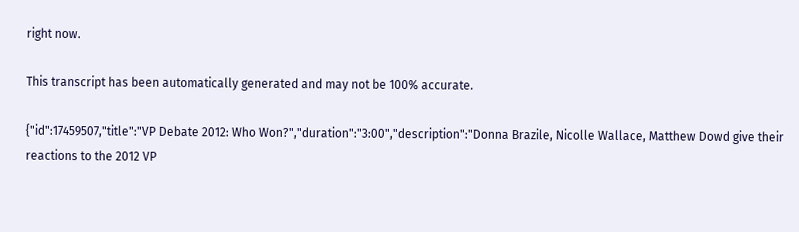right now.

This transcript has been automatically generated and may not be 100% accurate.

{"id":17459507,"title":"VP Debate 2012: Who Won?","duration":"3:00","description":"Donna Brazile, Nicolle Wallace, Matthew Dowd give their reactions to the 2012 VP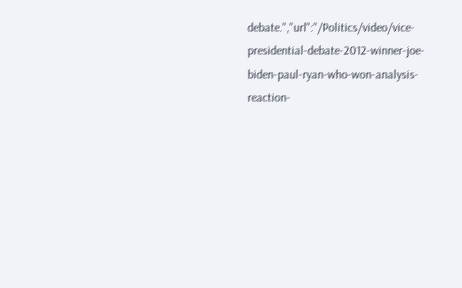debate.","url":"/Politics/video/vice-presidential-debate-2012-winner-joe-biden-paul-ryan-who-won-analysis-reaction-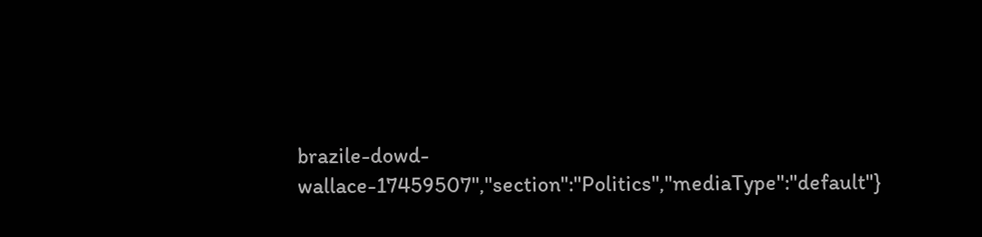brazile-dowd-wallace-17459507","section":"Politics","mediaType":"default"}